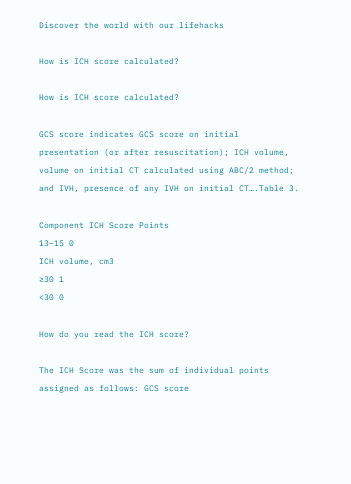Discover the world with our lifehacks

How is ICH score calculated?

How is ICH score calculated?

GCS score indicates GCS score on initial presentation (or after resuscitation); ICH volume, volume on initial CT calculated using ABC/2 method; and IVH, presence of any IVH on initial CT….Table 3.

Component ICH Score Points
13–15 0
ICH volume, cm3
≥30 1
<30 0

How do you read the ICH score?

The ICH Score was the sum of individual points assigned as follows: GCS score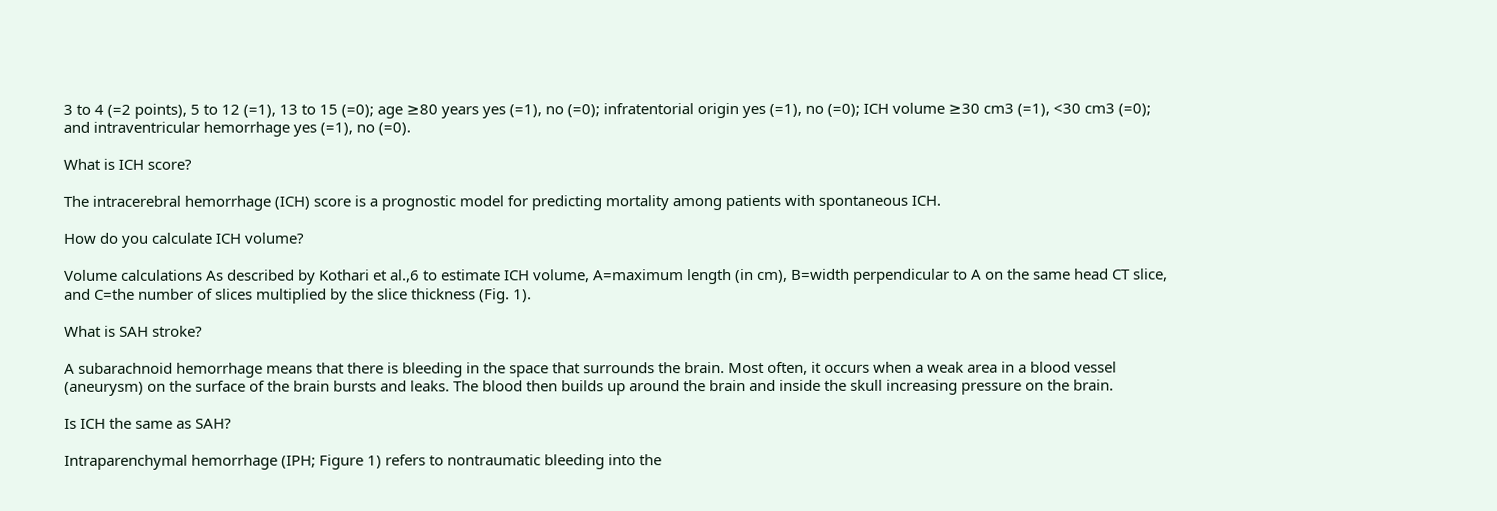3 to 4 (=2 points), 5 to 12 (=1), 13 to 15 (=0); age ≥80 years yes (=1), no (=0); infratentorial origin yes (=1), no (=0); ICH volume ≥30 cm3 (=1), <30 cm3 (=0); and intraventricular hemorrhage yes (=1), no (=0).

What is ICH score?

The intracerebral hemorrhage (ICH) score is a prognostic model for predicting mortality among patients with spontaneous ICH.

How do you calculate ICH volume?

Volume calculations As described by Kothari et al.,6 to estimate ICH volume, A=maximum length (in cm), B=width perpendicular to A on the same head CT slice, and C=the number of slices multiplied by the slice thickness (Fig. 1).

What is SAH stroke?

A subarachnoid hemorrhage means that there is bleeding in the space that surrounds the brain. Most often, it occurs when a weak area in a blood vessel (aneurysm) on the surface of the brain bursts and leaks. The blood then builds up around the brain and inside the skull increasing pressure on the brain.

Is ICH the same as SAH?

Intraparenchymal hemorrhage (IPH; Figure 1) refers to nontraumatic bleeding into the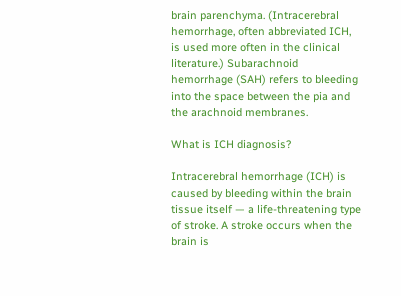brain parenchyma. (Intracerebral hemorrhage, often abbreviated ICH, is used more often in the clinical literature.) Subarachnoid hemorrhage (SAH) refers to bleeding into the space between the pia and the arachnoid membranes.

What is ICH diagnosis?

Intracerebral hemorrhage (ICH) is caused by bleeding within the brain tissue itself — a life-threatening type of stroke. A stroke occurs when the brain is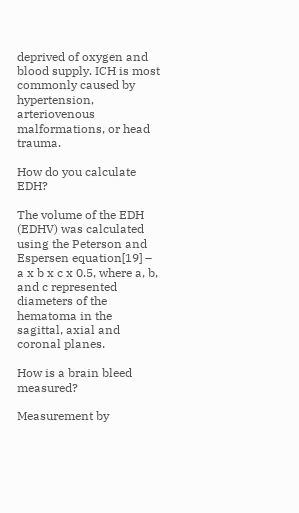deprived of oxygen and blood supply. ICH is most commonly caused by hypertension, arteriovenous malformations, or head trauma.

How do you calculate EDH?

The volume of the EDH (EDHV) was calculated using the Peterson and Espersen equation[19] – a x b x c x 0.5, where a, b, and c represented diameters of the hematoma in the sagittal, axial and coronal planes.

How is a brain bleed measured?

Measurement by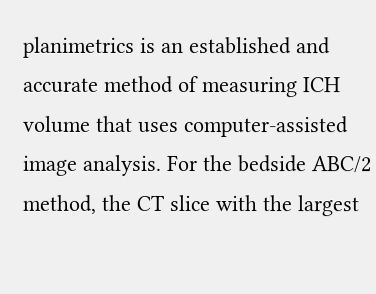planimetrics is an established and accurate method of measuring ICH volume that uses computer-assisted image analysis. For the bedside ABC/2 method, the CT slice with the largest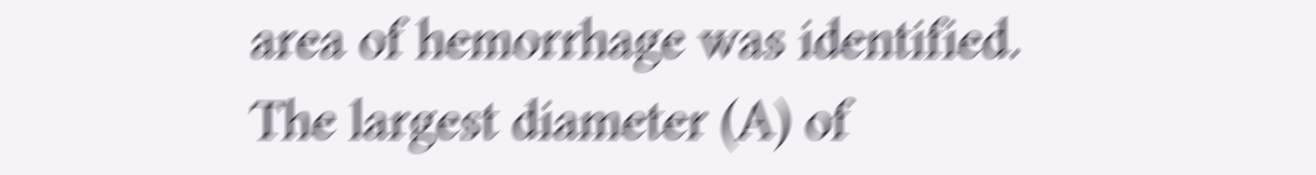area of hemorrhage was identified. The largest diameter (A) of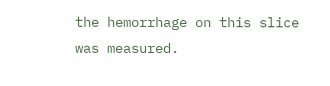the hemorrhage on this slice was measured.